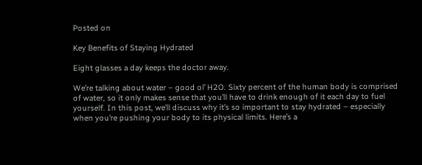Posted on

Key Benefits of Staying Hydrated

Eight glasses a day keeps the doctor away.

We’re talking about water – good ol’ H2O. Sixty percent of the human body is comprised of water, so it only makes sense that you’ll have to drink enough of it each day to fuel yourself. In this post, we’ll discuss why it’s so important to stay hydrated – especially when you’re pushing your body to its physical limits. Here’s a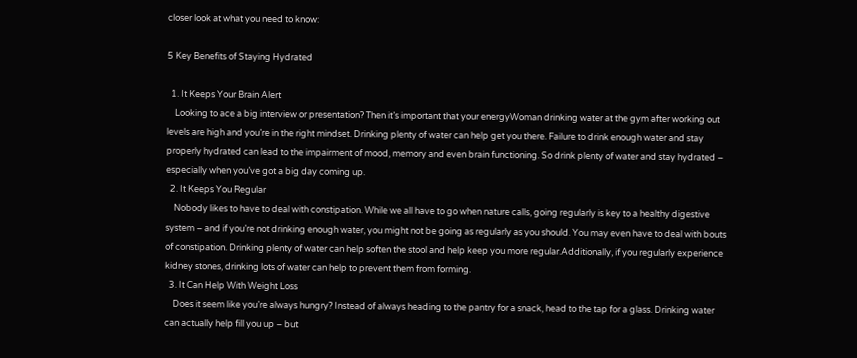closer look at what you need to know:

5 Key Benefits of Staying Hydrated

  1. It Keeps Your Brain Alert
    Looking to ace a big interview or presentation? Then it’s important that your energyWoman drinking water at the gym after working out levels are high and you’re in the right mindset. Drinking plenty of water can help get you there. Failure to drink enough water and stay properly hydrated can lead to the impairment of mood, memory and even brain functioning. So drink plenty of water and stay hydrated – especially when you’ve got a big day coming up.
  2. It Keeps You Regular
    Nobody likes to have to deal with constipation. While we all have to go when nature calls, going regularly is key to a healthy digestive system – and if you’re not drinking enough water, you might not be going as regularly as you should. You may even have to deal with bouts of constipation. Drinking plenty of water can help soften the stool and help keep you more regular.Additionally, if you regularly experience kidney stones, drinking lots of water can help to prevent them from forming.
  3. It Can Help With Weight Loss
    Does it seem like you’re always hungry? Instead of always heading to the pantry for a snack, head to the tap for a glass. Drinking water can actually help fill you up – but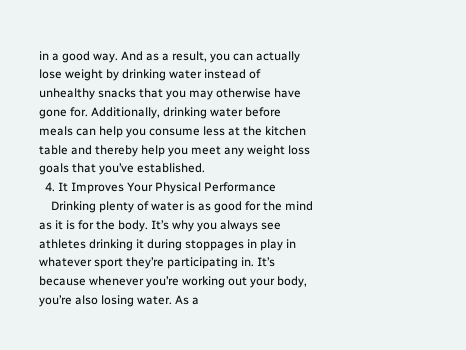in a good way. And as a result, you can actually lose weight by drinking water instead of unhealthy snacks that you may otherwise have gone for. Additionally, drinking water before meals can help you consume less at the kitchen table and thereby help you meet any weight loss goals that you’ve established.
  4. It Improves Your Physical Performance
    Drinking plenty of water is as good for the mind as it is for the body. It’s why you always see athletes drinking it during stoppages in play in whatever sport they’re participating in. It’s because whenever you’re working out your body, you’re also losing water. As a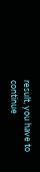result, you have to continue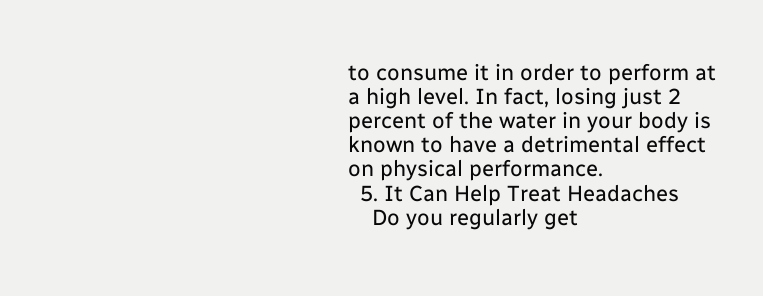to consume it in order to perform at a high level. In fact, losing just 2 percent of the water in your body is known to have a detrimental effect on physical performance.
  5. It Can Help Treat Headaches
    Do you regularly get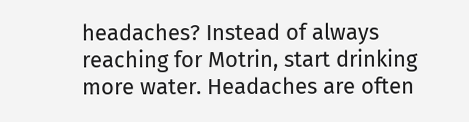headaches? Instead of always reaching for Motrin, start drinking more water. Headaches are often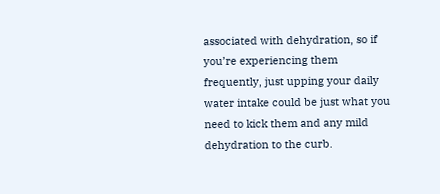associated with dehydration, so if you’re experiencing them frequently, just upping your daily water intake could be just what you need to kick them and any mild dehydration to the curb.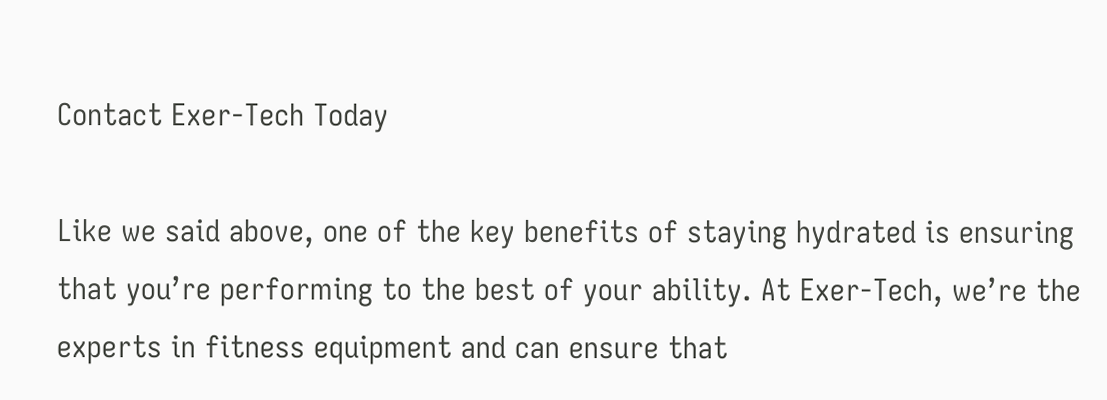Contact Exer-Tech Today

Like we said above, one of the key benefits of staying hydrated is ensuring that you’re performing to the best of your ability. At Exer-Tech, we’re the experts in fitness equipment and can ensure that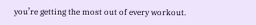you’re getting the most out of every workout.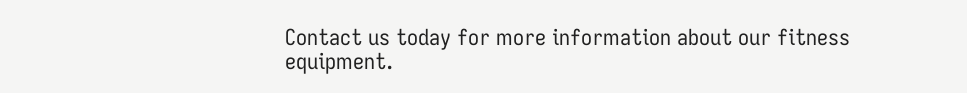Contact us today for more information about our fitness equipment.